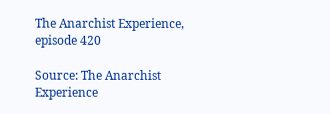The Anarchist Experience, episode 420

Source: The Anarchist Experience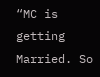“MC is getting Married. So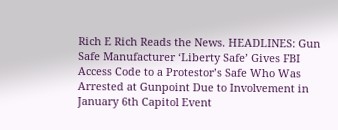Rich E Rich Reads the News. HEADLINES: Gun Safe Manufacturer ‘Liberty Safe’ Gives FBI Access Code to a Protestor’s Safe Who Was Arrested at Gunpoint Due to Involvement in January 6th Capitol Event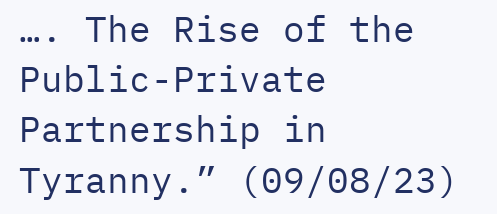…. The Rise of the Public-Private Partnership in Tyranny.” (09/08/23)